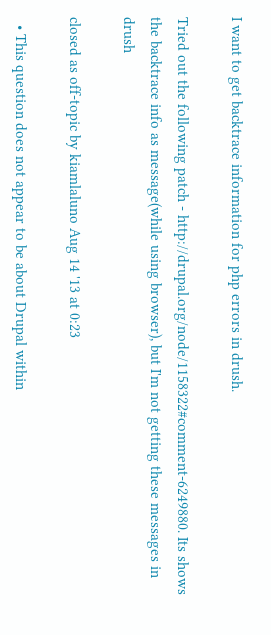I want to get backtrace information for php errors in drush.

Tried out the following patch - http://drupal.org/node/1158322#comment-6249880. Its shows the backtrace info as message(while using browser), but I'm not getting these messages in drush

closed as off-topic by kiamlaluno Aug 14 '13 at 0:23

  • This question does not appear to be about Drupal within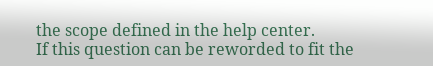the scope defined in the help center.
If this question can be reworded to fit the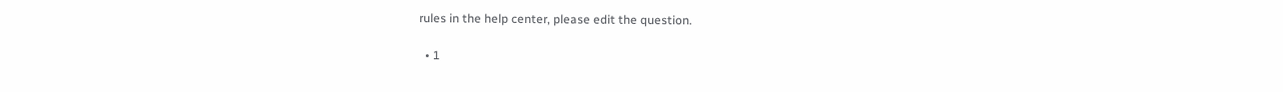rules in the help center, please edit the question.

  • 1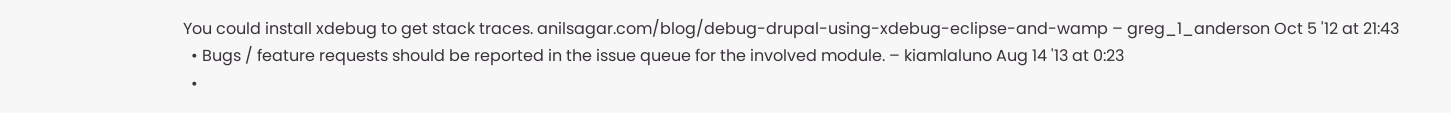You could install xdebug to get stack traces. anilsagar.com/blog/debug-drupal-using-xdebug-eclipse-and-wamp – greg_1_anderson Oct 5 '12 at 21:43
  • Bugs / feature requests should be reported in the issue queue for the involved module. – kiamlaluno Aug 14 '13 at 0:23
  •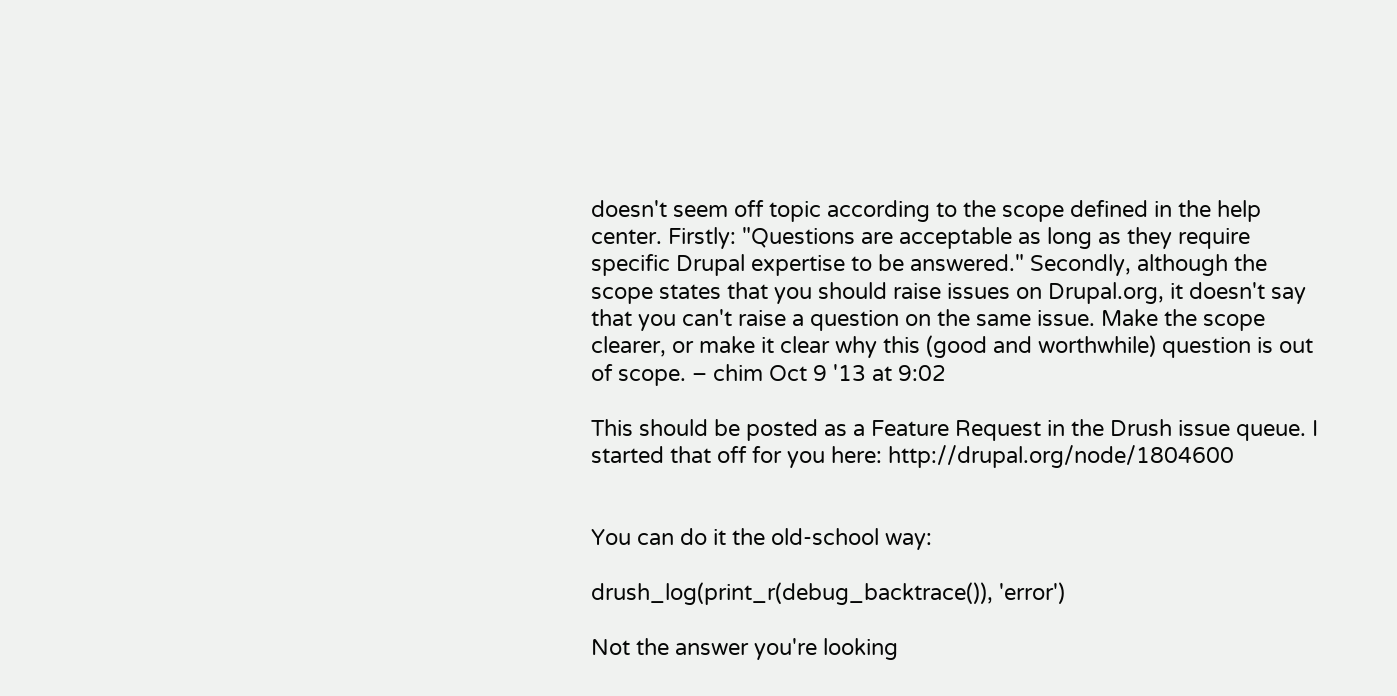doesn't seem off topic according to the scope defined in the help center. Firstly: "Questions are acceptable as long as they require specific Drupal expertise to be answered." Secondly, although the scope states that you should raise issues on Drupal.org, it doesn't say that you can't raise a question on the same issue. Make the scope clearer, or make it clear why this (good and worthwhile) question is out of scope. – chim Oct 9 '13 at 9:02

This should be posted as a Feature Request in the Drush issue queue. I started that off for you here: http://drupal.org/node/1804600


You can do it the old-school way:

drush_log(print_r(debug_backtrace()), 'error')

Not the answer you're looking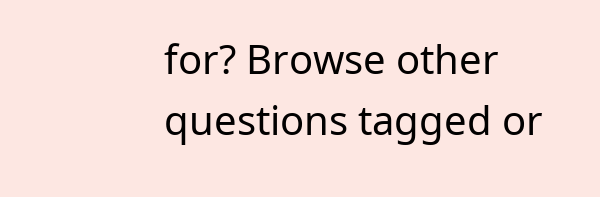for? Browse other questions tagged or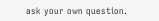ask your own question.